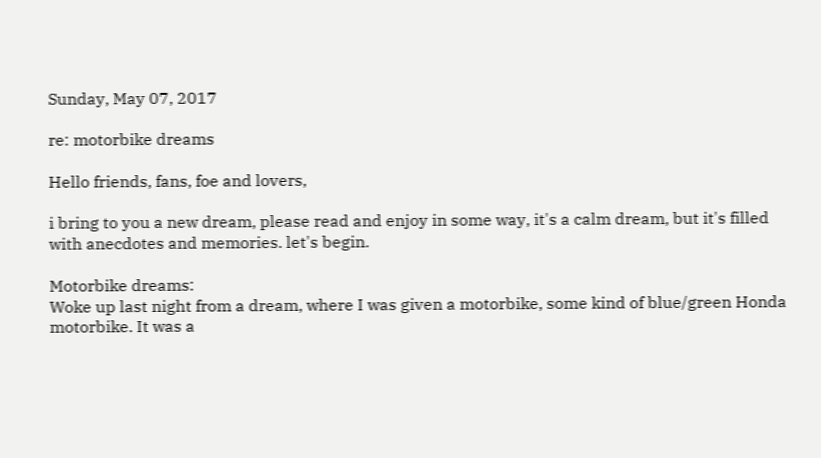Sunday, May 07, 2017

re: motorbike dreams

Hello friends, fans, foe and lovers,

i bring to you a new dream, please read and enjoy in some way, it's a calm dream, but it's filled with anecdotes and memories. let's begin.

Motorbike dreams:
Woke up last night from a dream, where I was given a motorbike, some kind of blue/green Honda motorbike. It was a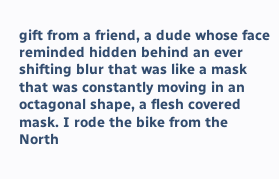gift from a friend, a dude whose face reminded hidden behind an ever shifting blur that was like a mask that was constantly moving in an octagonal shape, a flesh covered mask. I rode the bike from the North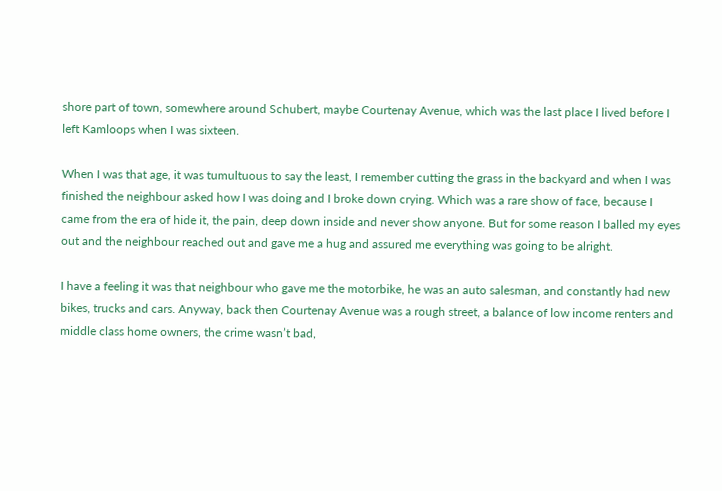shore part of town, somewhere around Schubert, maybe Courtenay Avenue, which was the last place I lived before I left Kamloops when I was sixteen.

When I was that age, it was tumultuous to say the least, I remember cutting the grass in the backyard and when I was finished the neighbour asked how I was doing and I broke down crying. Which was a rare show of face, because I came from the era of hide it, the pain, deep down inside and never show anyone. But for some reason I balled my eyes out and the neighbour reached out and gave me a hug and assured me everything was going to be alright.

I have a feeling it was that neighbour who gave me the motorbike, he was an auto salesman, and constantly had new bikes, trucks and cars. Anyway, back then Courtenay Avenue was a rough street, a balance of low income renters and middle class home owners, the crime wasn’t bad,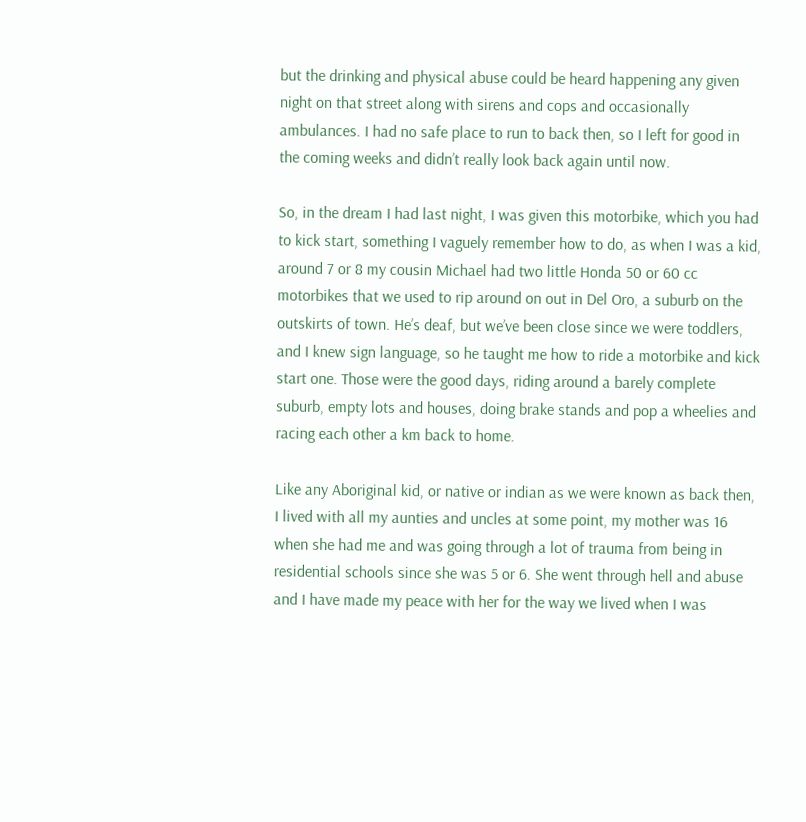but the drinking and physical abuse could be heard happening any given night on that street along with sirens and cops and occasionally ambulances. I had no safe place to run to back then, so I left for good in the coming weeks and didn’t really look back again until now.

So, in the dream I had last night, I was given this motorbike, which you had to kick start, something I vaguely remember how to do, as when I was a kid, around 7 or 8 my cousin Michael had two little Honda 50 or 60 cc motorbikes that we used to rip around on out in Del Oro, a suburb on the outskirts of town. He’s deaf, but we’ve been close since we were toddlers, and I knew sign language, so he taught me how to ride a motorbike and kick start one. Those were the good days, riding around a barely complete suburb, empty lots and houses, doing brake stands and pop a wheelies and racing each other a km back to home.

Like any Aboriginal kid, or native or indian as we were known as back then, I lived with all my aunties and uncles at some point, my mother was 16 when she had me and was going through a lot of trauma from being in residential schools since she was 5 or 6. She went through hell and abuse and I have made my peace with her for the way we lived when I was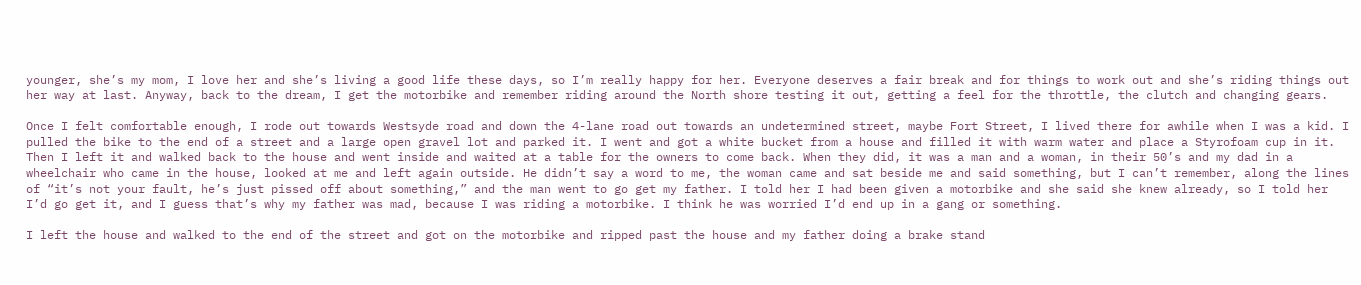younger, she’s my mom, I love her and she’s living a good life these days, so I’m really happy for her. Everyone deserves a fair break and for things to work out and she’s riding things out her way at last. Anyway, back to the dream, I get the motorbike and remember riding around the North shore testing it out, getting a feel for the throttle, the clutch and changing gears.

Once I felt comfortable enough, I rode out towards Westsyde road and down the 4-lane road out towards an undetermined street, maybe Fort Street, I lived there for awhile when I was a kid. I pulled the bike to the end of a street and a large open gravel lot and parked it. I went and got a white bucket from a house and filled it with warm water and place a Styrofoam cup in it. Then I left it and walked back to the house and went inside and waited at a table for the owners to come back. When they did, it was a man and a woman, in their 50’s and my dad in a wheelchair who came in the house, looked at me and left again outside. He didn’t say a word to me, the woman came and sat beside me and said something, but I can’t remember, along the lines of “it’s not your fault, he’s just pissed off about something,” and the man went to go get my father. I told her I had been given a motorbike and she said she knew already, so I told her I’d go get it, and I guess that’s why my father was mad, because I was riding a motorbike. I think he was worried I’d end up in a gang or something.

I left the house and walked to the end of the street and got on the motorbike and ripped past the house and my father doing a brake stand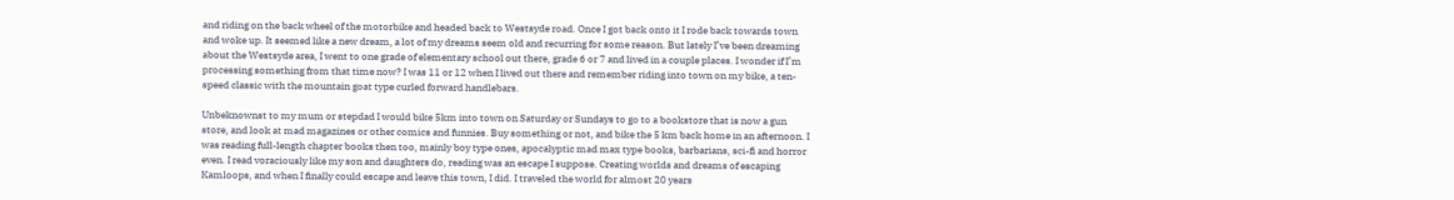and riding on the back wheel of the motorbike and headed back to Westsyde road. Once I got back onto it I rode back towards town and woke up. It seemed like a new dream, a lot of my dreams seem old and recurring for some reason. But lately I’ve been dreaming about the Westsyde area, I went to one grade of elementary school out there, grade 6 or 7 and lived in a couple places. I wonder if I’m processing something from that time now? I was 11 or 12 when I lived out there and remember riding into town on my bike, a ten-speed classic with the mountain goat type curled forward handlebars.

Unbeknownst to my mum or stepdad I would bike 5km into town on Saturday or Sundays to go to a bookstore that is now a gun store, and look at mad magazines or other comics and funnies. Buy something or not, and bike the 5 km back home in an afternoon. I was reading full-length chapter books then too, mainly boy type ones, apocalyptic mad max type books, barbarians, sci-fi and horror even. I read voraciously like my son and daughters do, reading was an escape I suppose. Creating worlds and dreams of escaping Kamloops, and when I finally could escape and leave this town, I did. I traveled the world for almost 20 years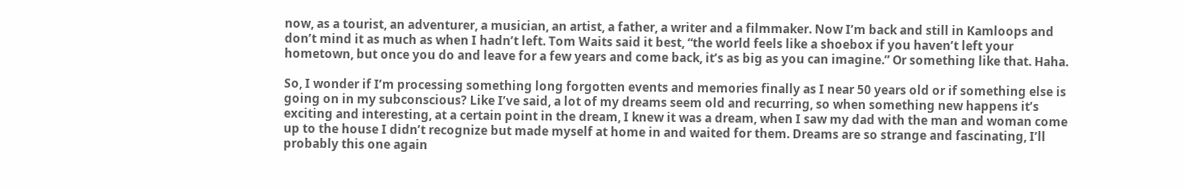now, as a tourist, an adventurer, a musician, an artist, a father, a writer and a filmmaker. Now I’m back and still in Kamloops and don’t mind it as much as when I hadn’t left. Tom Waits said it best, “the world feels like a shoebox if you haven’t left your hometown, but once you do and leave for a few years and come back, it’s as big as you can imagine.” Or something like that. Haha.

So, I wonder if I’m processing something long forgotten events and memories finally as I near 50 years old or if something else is going on in my subconscious? Like I’ve said, a lot of my dreams seem old and recurring, so when something new happens it’s exciting and interesting, at a certain point in the dream, I knew it was a dream, when I saw my dad with the man and woman come up to the house I didn’t recognize but made myself at home in and waited for them. Dreams are so strange and fascinating, I’ll probably this one again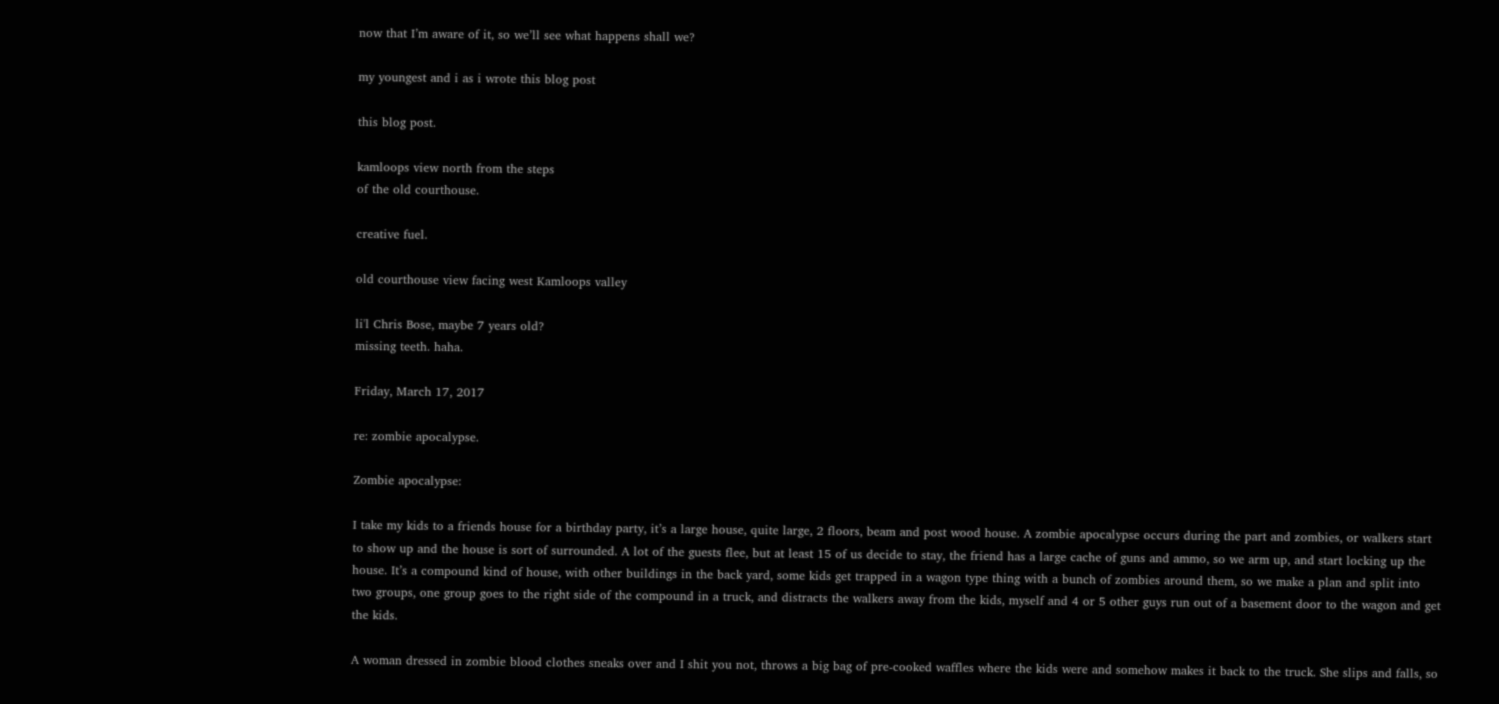now that I’m aware of it, so we’ll see what happens shall we?

my youngest and i as i wrote this blog post

this blog post.

kamloops view north from the steps
of the old courthouse.

creative fuel.

old courthouse view facing west Kamloops valley

li'l Chris Bose, maybe 7 years old?
missing teeth. haha.

Friday, March 17, 2017

re: zombie apocalypse.

Zombie apocalypse:

I take my kids to a friends house for a birthday party, it’s a large house, quite large, 2 floors, beam and post wood house. A zombie apocalypse occurs during the part and zombies, or walkers start to show up and the house is sort of surrounded. A lot of the guests flee, but at least 15 of us decide to stay, the friend has a large cache of guns and ammo, so we arm up, and start locking up the house. It’s a compound kind of house, with other buildings in the back yard, some kids get trapped in a wagon type thing with a bunch of zombies around them, so we make a plan and split into two groups, one group goes to the right side of the compound in a truck, and distracts the walkers away from the kids, myself and 4 or 5 other guys run out of a basement door to the wagon and get the kids.

A woman dressed in zombie blood clothes sneaks over and I shit you not, throws a big bag of pre-cooked waffles where the kids were and somehow makes it back to the truck. She slips and falls, so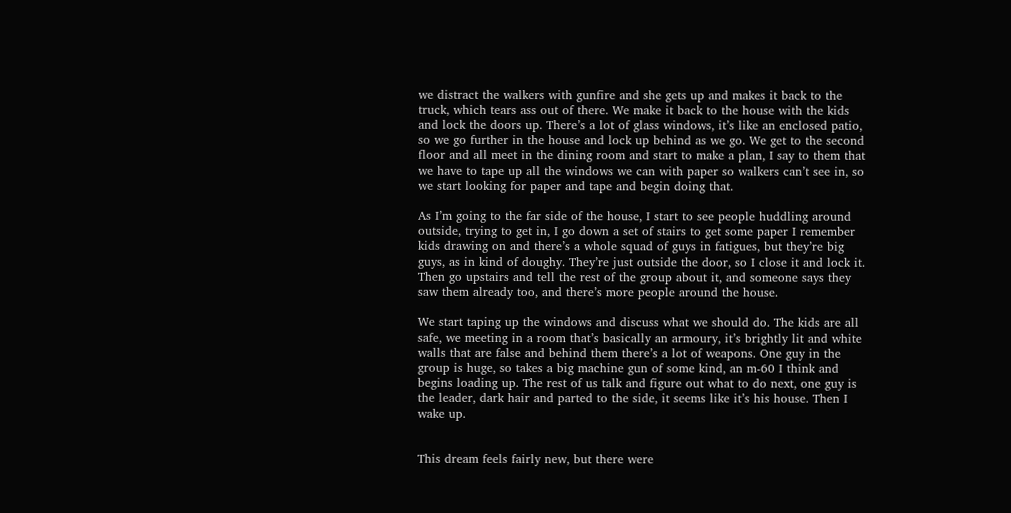we distract the walkers with gunfire and she gets up and makes it back to the truck, which tears ass out of there. We make it back to the house with the kids and lock the doors up. There’s a lot of glass windows, it’s like an enclosed patio, so we go further in the house and lock up behind as we go. We get to the second floor and all meet in the dining room and start to make a plan, I say to them that we have to tape up all the windows we can with paper so walkers can’t see in, so we start looking for paper and tape and begin doing that.

As I’m going to the far side of the house, I start to see people huddling around outside, trying to get in, I go down a set of stairs to get some paper I remember kids drawing on and there’s a whole squad of guys in fatigues, but they’re big guys, as in kind of doughy. They’re just outside the door, so I close it and lock it. Then go upstairs and tell the rest of the group about it, and someone says they saw them already too, and there’s more people around the house.

We start taping up the windows and discuss what we should do. The kids are all safe, we meeting in a room that’s basically an armoury, it’s brightly lit and white walls that are false and behind them there’s a lot of weapons. One guy in the group is huge, so takes a big machine gun of some kind, an m-60 I think and begins loading up. The rest of us talk and figure out what to do next, one guy is the leader, dark hair and parted to the side, it seems like it’s his house. Then I wake up.


This dream feels fairly new, but there were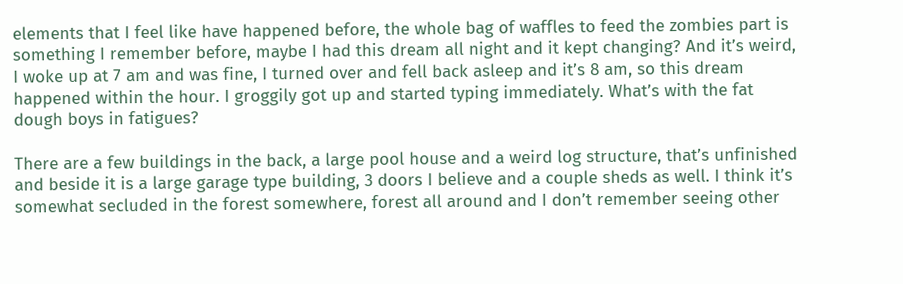elements that I feel like have happened before, the whole bag of waffles to feed the zombies part is something I remember before, maybe I had this dream all night and it kept changing? And it’s weird, I woke up at 7 am and was fine, I turned over and fell back asleep and it’s 8 am, so this dream happened within the hour. I groggily got up and started typing immediately. What’s with the fat dough boys in fatigues?

There are a few buildings in the back, a large pool house and a weird log structure, that’s unfinished and beside it is a large garage type building, 3 doors I believe and a couple sheds as well. I think it’s somewhat secluded in the forest somewhere, forest all around and I don’t remember seeing other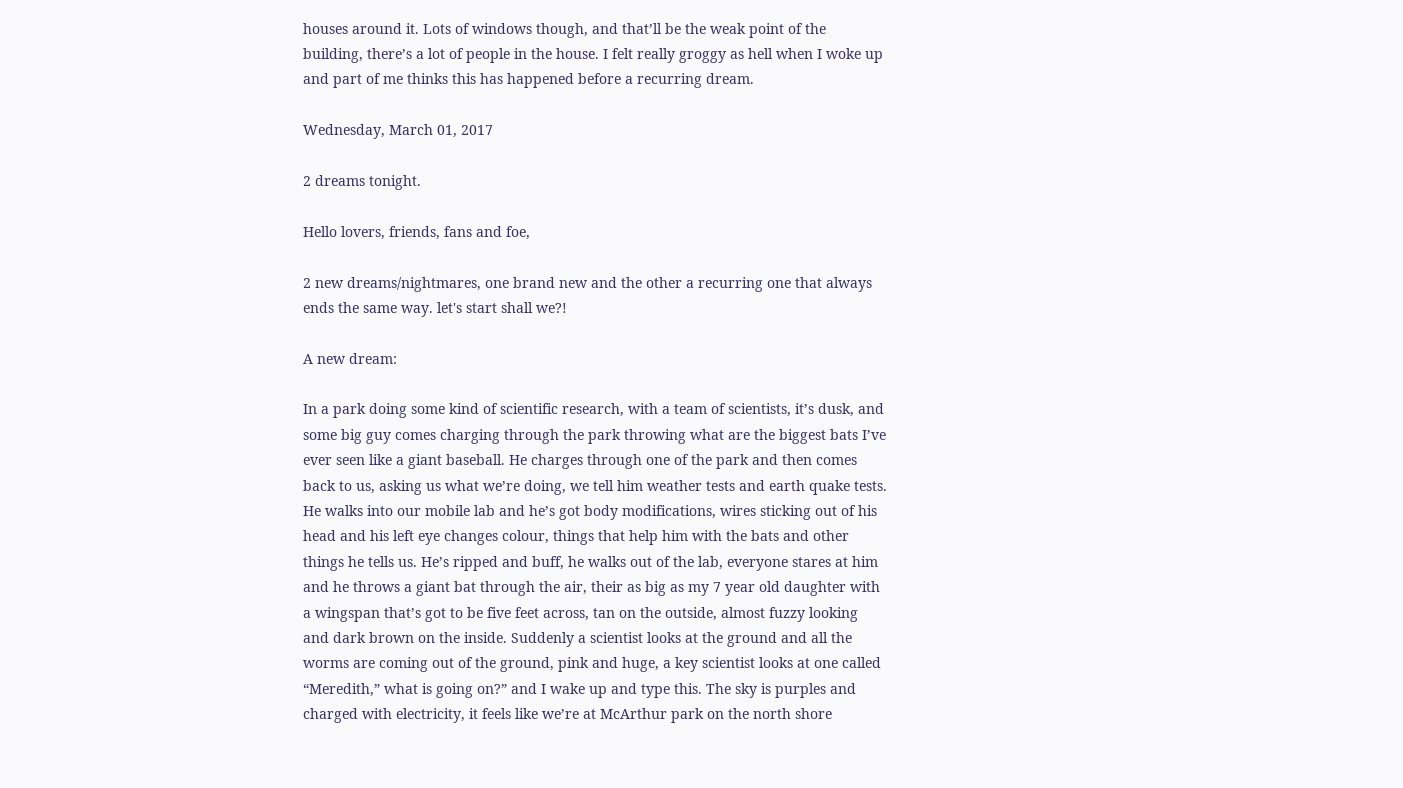houses around it. Lots of windows though, and that’ll be the weak point of the building, there’s a lot of people in the house. I felt really groggy as hell when I woke up and part of me thinks this has happened before a recurring dream.

Wednesday, March 01, 2017

2 dreams tonight.

Hello lovers, friends, fans and foe,

2 new dreams/nightmares, one brand new and the other a recurring one that always ends the same way. let's start shall we?!

A new dream:

In a park doing some kind of scientific research, with a team of scientists, it’s dusk, and some big guy comes charging through the park throwing what are the biggest bats I’ve ever seen like a giant baseball. He charges through one of the park and then comes back to us, asking us what we’re doing, we tell him weather tests and earth quake tests. He walks into our mobile lab and he’s got body modifications, wires sticking out of his head and his left eye changes colour, things that help him with the bats and other things he tells us. He’s ripped and buff, he walks out of the lab, everyone stares at him and he throws a giant bat through the air, their as big as my 7 year old daughter with a wingspan that’s got to be five feet across, tan on the outside, almost fuzzy looking and dark brown on the inside. Suddenly a scientist looks at the ground and all the worms are coming out of the ground, pink and huge, a key scientist looks at one called “Meredith,” what is going on?” and I wake up and type this. The sky is purples and charged with electricity, it feels like we’re at McArthur park on the north shore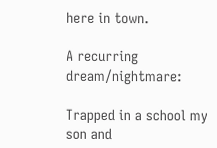here in town.

A recurring dream/nightmare:

Trapped in a school my son and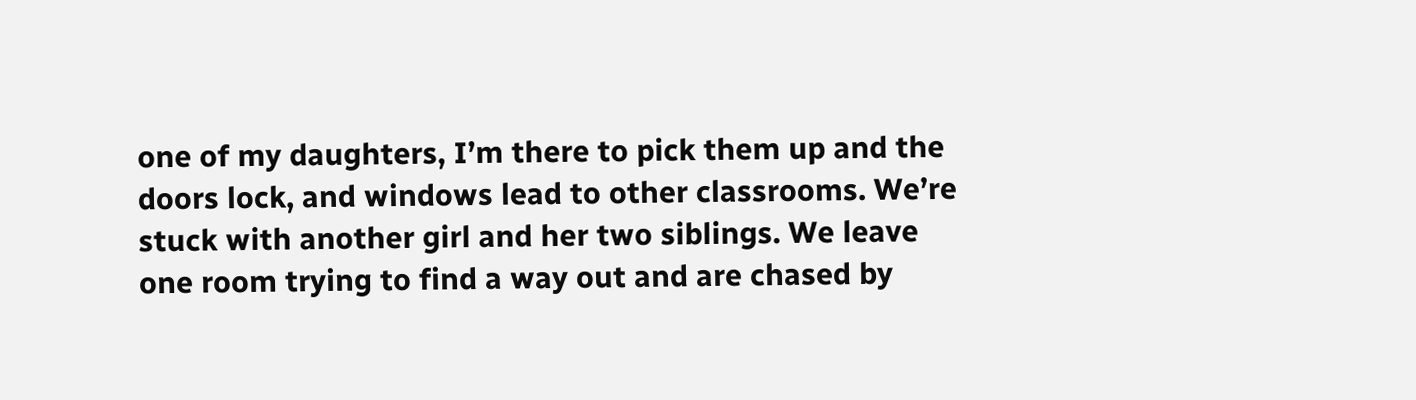one of my daughters, I’m there to pick them up and the doors lock, and windows lead to other classrooms. We’re stuck with another girl and her two siblings. We leave one room trying to find a way out and are chased by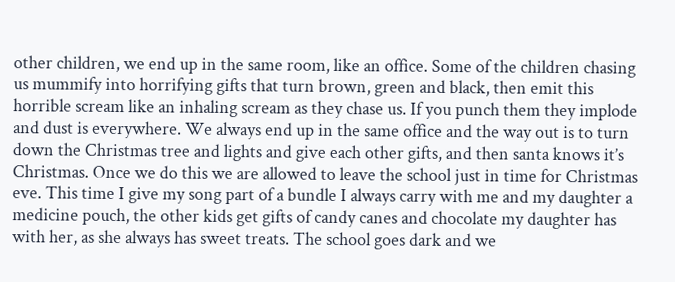other children, we end up in the same room, like an office. Some of the children chasing us mummify into horrifying gifts that turn brown, green and black, then emit this horrible scream like an inhaling scream as they chase us. If you punch them they implode and dust is everywhere. We always end up in the same office and the way out is to turn down the Christmas tree and lights and give each other gifts, and then santa knows it’s Christmas. Once we do this we are allowed to leave the school just in time for Christmas eve. This time I give my song part of a bundle I always carry with me and my daughter a medicine pouch, the other kids get gifts of candy canes and chocolate my daughter has with her, as she always has sweet treats. The school goes dark and we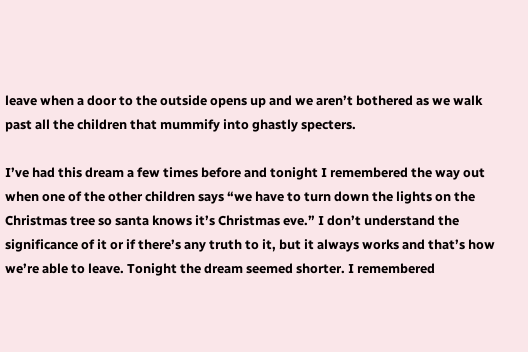leave when a door to the outside opens up and we aren’t bothered as we walk past all the children that mummify into ghastly specters.

I’ve had this dream a few times before and tonight I remembered the way out when one of the other children says “we have to turn down the lights on the Christmas tree so santa knows it’s Christmas eve.” I don’t understand the significance of it or if there’s any truth to it, but it always works and that’s how we’re able to leave. Tonight the dream seemed shorter. I remembered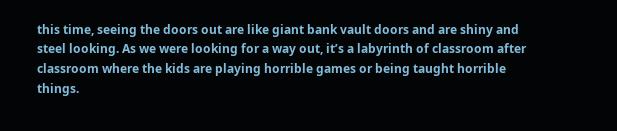this time, seeing the doors out are like giant bank vault doors and are shiny and steel looking. As we were looking for a way out, it’s a labyrinth of classroom after classroom where the kids are playing horrible games or being taught horrible things.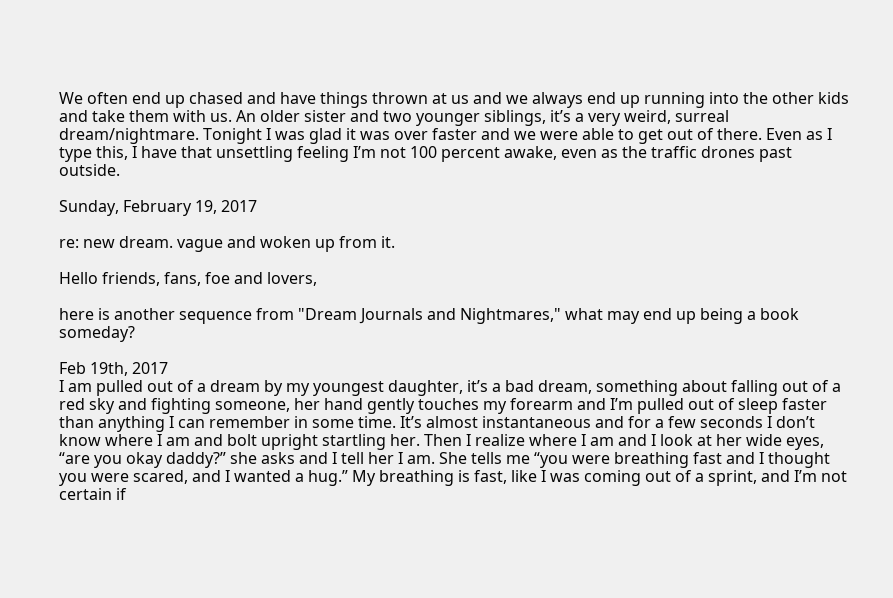We often end up chased and have things thrown at us and we always end up running into the other kids and take them with us. An older sister and two younger siblings, it’s a very weird, surreal dream/nightmare. Tonight I was glad it was over faster and we were able to get out of there. Even as I type this, I have that unsettling feeling I’m not 100 percent awake, even as the traffic drones past outside.

Sunday, February 19, 2017

re: new dream. vague and woken up from it.

Hello friends, fans, foe and lovers,

here is another sequence from "Dream Journals and Nightmares," what may end up being a book someday?

Feb 19th, 2017
I am pulled out of a dream by my youngest daughter, it’s a bad dream, something about falling out of a red sky and fighting someone, her hand gently touches my forearm and I’m pulled out of sleep faster than anything I can remember in some time. It’s almost instantaneous and for a few seconds I don’t know where I am and bolt upright startling her. Then I realize where I am and I look at her wide eyes, “are you okay daddy?” she asks and I tell her I am. She tells me “you were breathing fast and I thought you were scared, and I wanted a hug.” My breathing is fast, like I was coming out of a sprint, and I’m not certain if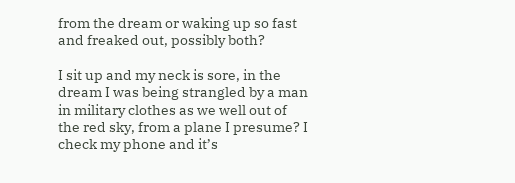from the dream or waking up so fast and freaked out, possibly both?

I sit up and my neck is sore, in the dream I was being strangled by a man in military clothes as we well out of the red sky, from a plane I presume? I check my phone and it’s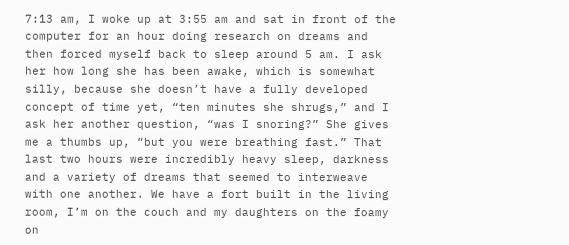7:13 am, I woke up at 3:55 am and sat in front of the computer for an hour doing research on dreams and then forced myself back to sleep around 5 am. I ask her how long she has been awake, which is somewhat silly, because she doesn’t have a fully developed concept of time yet, “ten minutes she shrugs,” and I ask her another question, “was I snoring?” She gives me a thumbs up, “but you were breathing fast.” That last two hours were incredibly heavy sleep, darkness and a variety of dreams that seemed to interweave with one another. We have a fort built in the living room, I’m on the couch and my daughters on the foamy on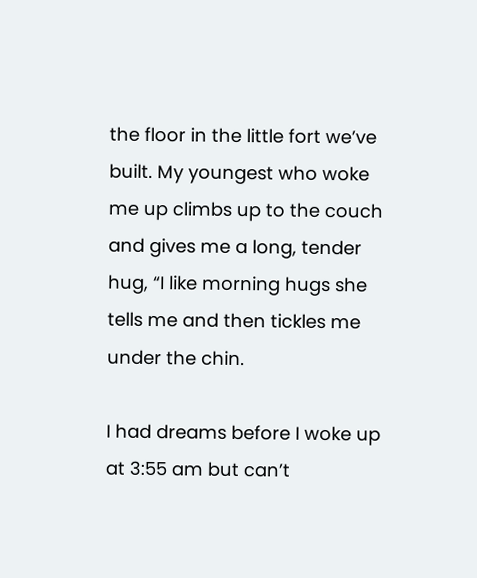the floor in the little fort we’ve built. My youngest who woke me up climbs up to the couch and gives me a long, tender hug, “I like morning hugs she tells me and then tickles me under the chin.

I had dreams before I woke up at 3:55 am but can’t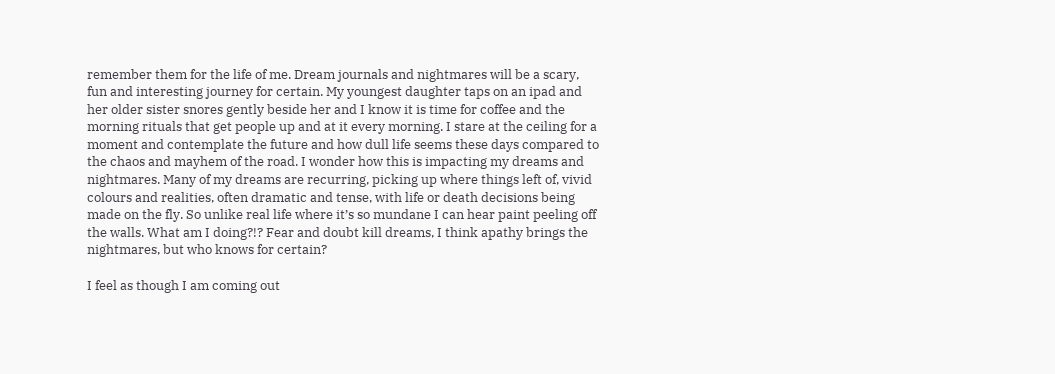remember them for the life of me. Dream journals and nightmares will be a scary, fun and interesting journey for certain. My youngest daughter taps on an ipad and her older sister snores gently beside her and I know it is time for coffee and the morning rituals that get people up and at it every morning. I stare at the ceiling for a moment and contemplate the future and how dull life seems these days compared to the chaos and mayhem of the road. I wonder how this is impacting my dreams and nightmares. Many of my dreams are recurring, picking up where things left of, vivid colours and realities, often dramatic and tense, with life or death decisions being made on the fly. So unlike real life where it’s so mundane I can hear paint peeling off the walls. What am I doing?!? Fear and doubt kill dreams, I think apathy brings the nightmares, but who knows for certain?

I feel as though I am coming out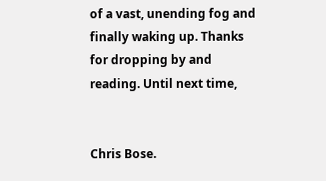of a vast, unending fog and finally waking up. Thanks for dropping by and reading. Until next time,


Chris Bose.